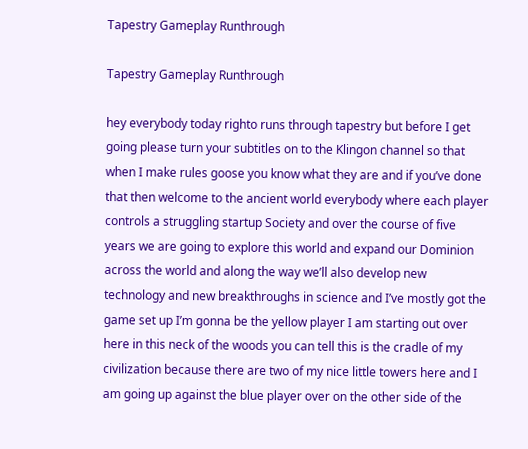Tapestry Gameplay Runthrough

Tapestry Gameplay Runthrough

hey everybody today righto runs through tapestry but before I get going please turn your subtitles on to the Klingon channel so that when I make rules goose you know what they are and if you’ve done that then welcome to the ancient world everybody where each player controls a struggling startup Society and over the course of five years we are going to explore this world and expand our Dominion across the world and along the way we’ll also develop new technology and new breakthroughs in science and I’ve mostly got the game set up I’m gonna be the yellow player I am starting out over here in this neck of the woods you can tell this is the cradle of my civilization because there are two of my nice little towers here and I am going up against the blue player over on the other side of the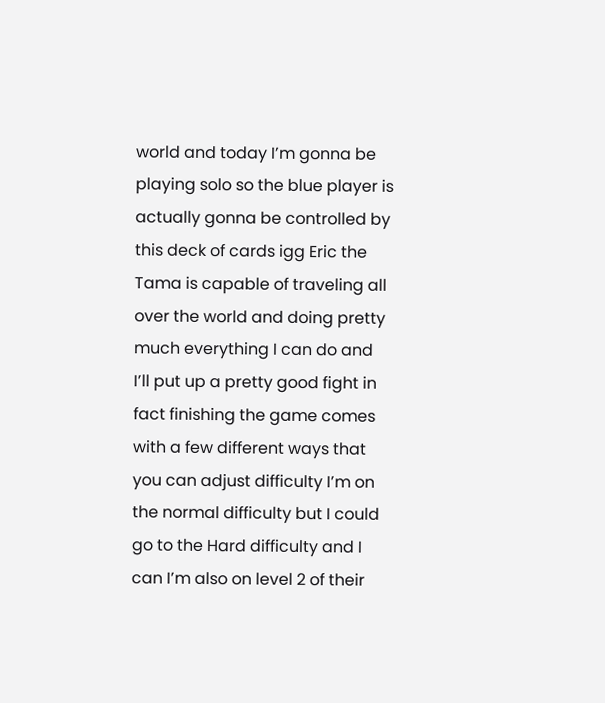world and today I’m gonna be playing solo so the blue player is actually gonna be controlled by this deck of cards igg Eric the Tama is capable of traveling all over the world and doing pretty much everything I can do and I’ll put up a pretty good fight in fact finishing the game comes with a few different ways that you can adjust difficulty I’m on the normal difficulty but I could go to the Hard difficulty and I can I’m also on level 2 of their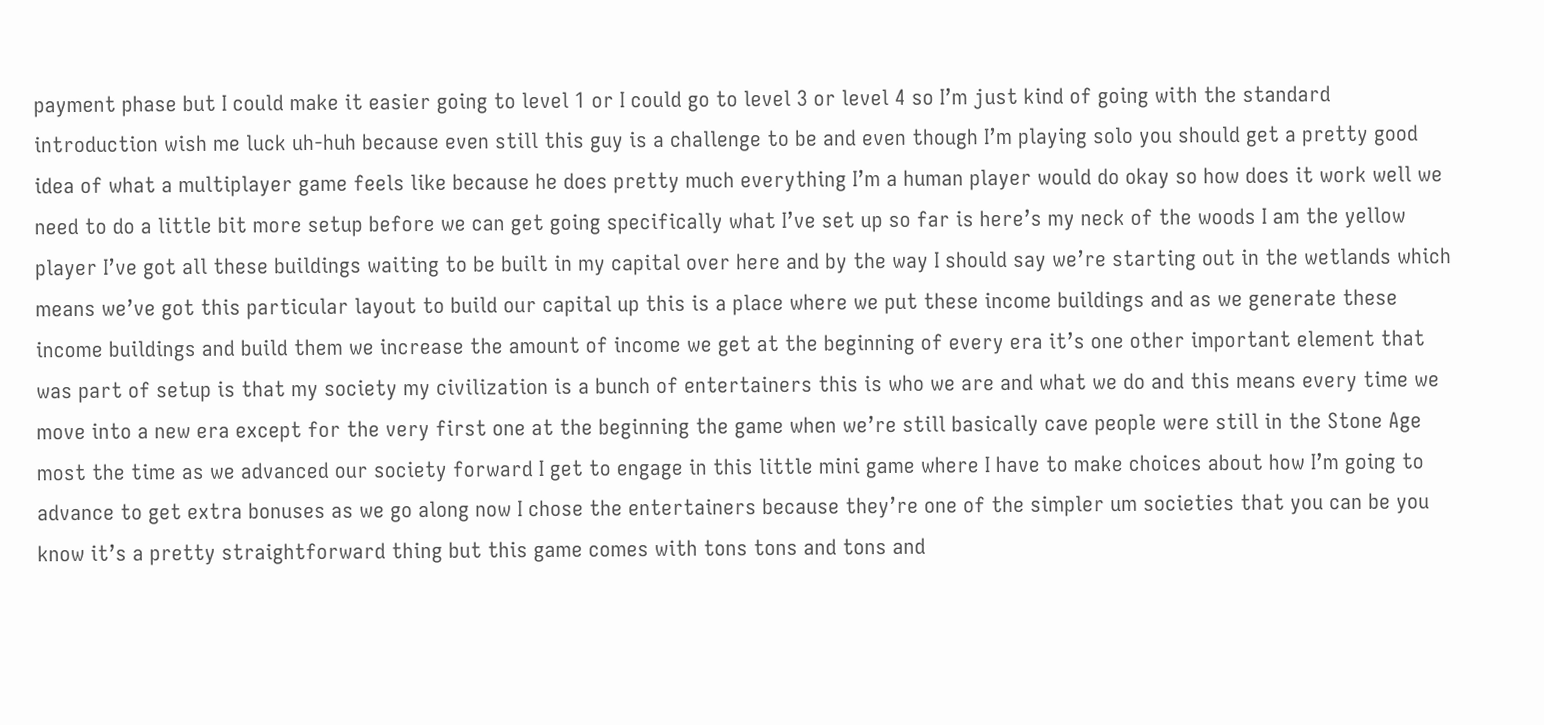payment phase but I could make it easier going to level 1 or I could go to level 3 or level 4 so I’m just kind of going with the standard introduction wish me luck uh-huh because even still this guy is a challenge to be and even though I’m playing solo you should get a pretty good idea of what a multiplayer game feels like because he does pretty much everything I’m a human player would do okay so how does it work well we need to do a little bit more setup before we can get going specifically what I’ve set up so far is here’s my neck of the woods I am the yellow player I’ve got all these buildings waiting to be built in my capital over here and by the way I should say we’re starting out in the wetlands which means we’ve got this particular layout to build our capital up this is a place where we put these income buildings and as we generate these income buildings and build them we increase the amount of income we get at the beginning of every era it’s one other important element that was part of setup is that my society my civilization is a bunch of entertainers this is who we are and what we do and this means every time we move into a new era except for the very first one at the beginning the game when we’re still basically cave people were still in the Stone Age most the time as we advanced our society forward I get to engage in this little mini game where I have to make choices about how I’m going to advance to get extra bonuses as we go along now I chose the entertainers because they’re one of the simpler um societies that you can be you know it’s a pretty straightforward thing but this game comes with tons tons and tons and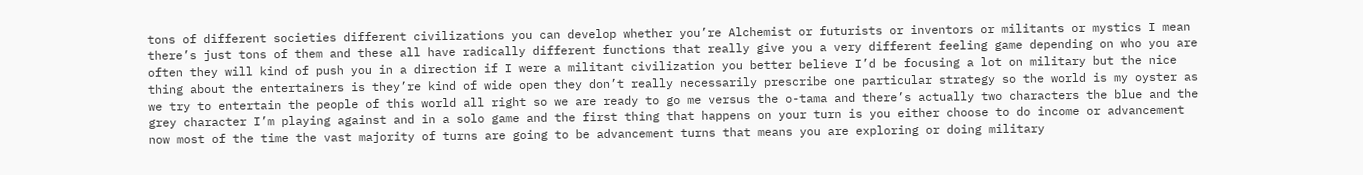tons of different societies different civilizations you can develop whether you’re Alchemist or futurists or inventors or militants or mystics I mean there’s just tons of them and these all have radically different functions that really give you a very different feeling game depending on who you are often they will kind of push you in a direction if I were a militant civilization you better believe I’d be focusing a lot on military but the nice thing about the entertainers is they’re kind of wide open they don’t really necessarily prescribe one particular strategy so the world is my oyster as we try to entertain the people of this world all right so we are ready to go me versus the o-tama and there’s actually two characters the blue and the grey character I’m playing against and in a solo game and the first thing that happens on your turn is you either choose to do income or advancement now most of the time the vast majority of turns are going to be advancement turns that means you are exploring or doing military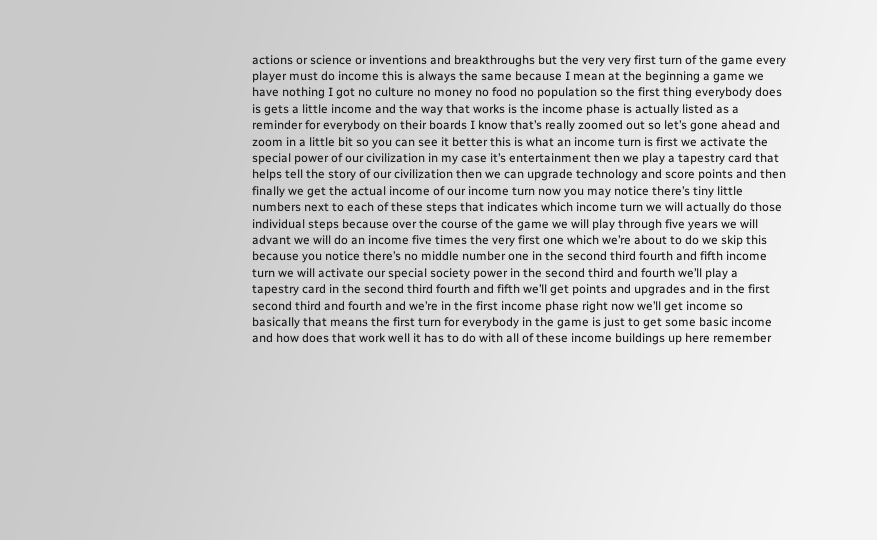actions or science or inventions and breakthroughs but the very very first turn of the game every player must do income this is always the same because I mean at the beginning a game we have nothing I got no culture no money no food no population so the first thing everybody does is gets a little income and the way that works is the income phase is actually listed as a reminder for everybody on their boards I know that’s really zoomed out so let’s gone ahead and zoom in a little bit so you can see it better this is what an income turn is first we activate the special power of our civilization in my case it’s entertainment then we play a tapestry card that helps tell the story of our civilization then we can upgrade technology and score points and then finally we get the actual income of our income turn now you may notice there’s tiny little numbers next to each of these steps that indicates which income turn we will actually do those individual steps because over the course of the game we will play through five years we will advant we will do an income five times the very first one which we’re about to do we skip this because you notice there’s no middle number one in the second third fourth and fifth income turn we will activate our special society power in the second third and fourth we’ll play a tapestry card in the second third fourth and fifth we’ll get points and upgrades and in the first second third and fourth and we’re in the first income phase right now we’ll get income so basically that means the first turn for everybody in the game is just to get some basic income and how does that work well it has to do with all of these income buildings up here remember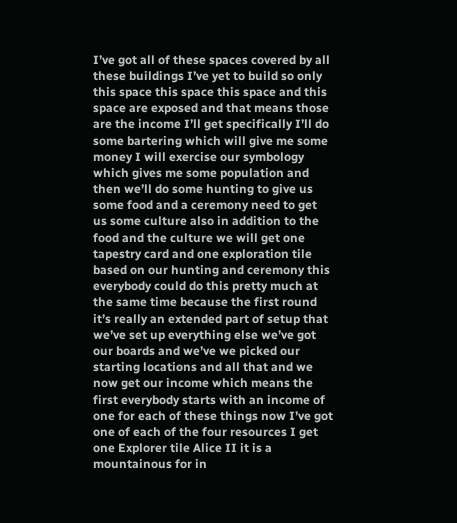I’ve got all of these spaces covered by all these buildings I’ve yet to build so only this space this space this space and this space are exposed and that means those are the income I’ll get specifically I’ll do some bartering which will give me some money I will exercise our symbology which gives me some population and then we’ll do some hunting to give us some food and a ceremony need to get us some culture also in addition to the food and the culture we will get one tapestry card and one exploration tile based on our hunting and ceremony this everybody could do this pretty much at the same time because the first round it’s really an extended part of setup that we’ve set up everything else we’ve got our boards and we’ve we picked our starting locations and all that and we now get our income which means the first everybody starts with an income of one for each of these things now I’ve got one of each of the four resources I get one Explorer tile Alice II it is a mountainous for in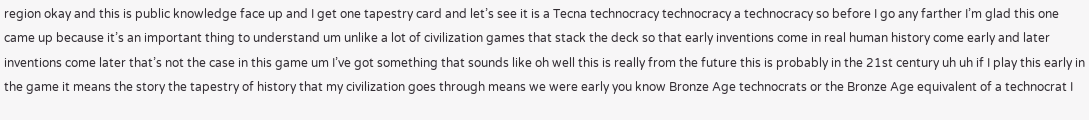region okay and this is public knowledge face up and I get one tapestry card and let’s see it is a Tecna technocracy technocracy a technocracy so before I go any farther I’m glad this one came up because it’s an important thing to understand um unlike a lot of civilization games that stack the deck so that early inventions come in real human history come early and later inventions come later that’s not the case in this game um I’ve got something that sounds like oh well this is really from the future this is probably in the 21st century uh uh if I play this early in the game it means the story the tapestry of history that my civilization goes through means we were early you know Bronze Age technocrats or the Bronze Age equivalent of a technocrat I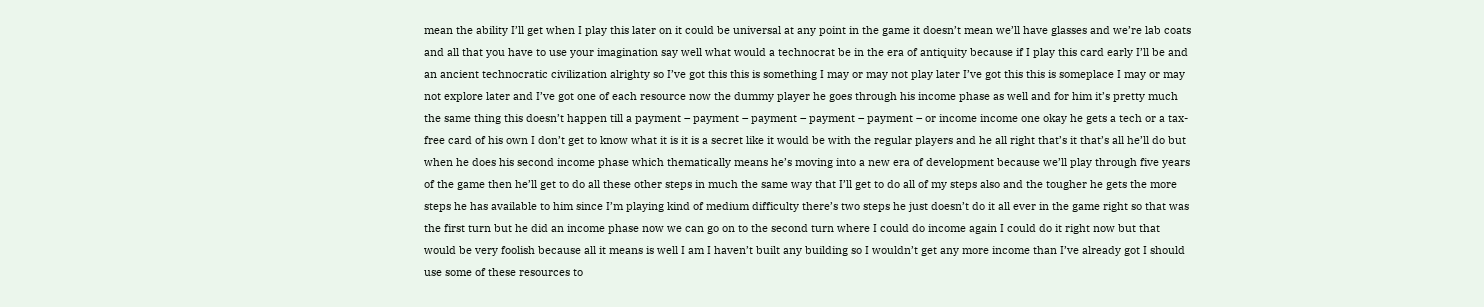mean the ability I’ll get when I play this later on it could be universal at any point in the game it doesn’t mean we’ll have glasses and we’re lab coats and all that you have to use your imagination say well what would a technocrat be in the era of antiquity because if I play this card early I’ll be and an ancient technocratic civilization alrighty so I’ve got this this is something I may or may not play later I’ve got this this is someplace I may or may not explore later and I’ve got one of each resource now the dummy player he goes through his income phase as well and for him it’s pretty much the same thing this doesn’t happen till a payment – payment – payment – payment – payment – or income income one okay he gets a tech or a tax-free card of his own I don’t get to know what it is it is a secret like it would be with the regular players and he all right that’s it that’s all he’ll do but when he does his second income phase which thematically means he’s moving into a new era of development because we’ll play through five years of the game then he’ll get to do all these other steps in much the same way that I’ll get to do all of my steps also and the tougher he gets the more steps he has available to him since I’m playing kind of medium difficulty there’s two steps he just doesn’t do it all ever in the game right so that was the first turn but he did an income phase now we can go on to the second turn where I could do income again I could do it right now but that would be very foolish because all it means is well I am I haven’t built any building so I wouldn’t get any more income than I’ve already got I should use some of these resources to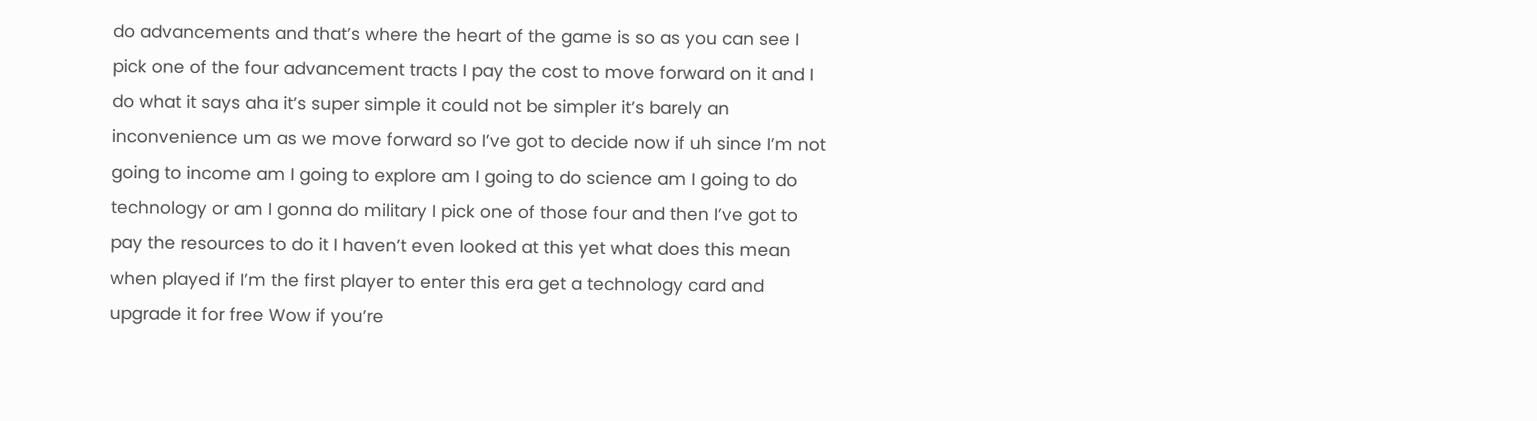do advancements and that’s where the heart of the game is so as you can see I pick one of the four advancement tracts I pay the cost to move forward on it and I do what it says aha it’s super simple it could not be simpler it’s barely an inconvenience um as we move forward so I’ve got to decide now if uh since I’m not going to income am I going to explore am I going to do science am I going to do technology or am I gonna do military I pick one of those four and then I’ve got to pay the resources to do it I haven’t even looked at this yet what does this mean when played if I’m the first player to enter this era get a technology card and upgrade it for free Wow if you’re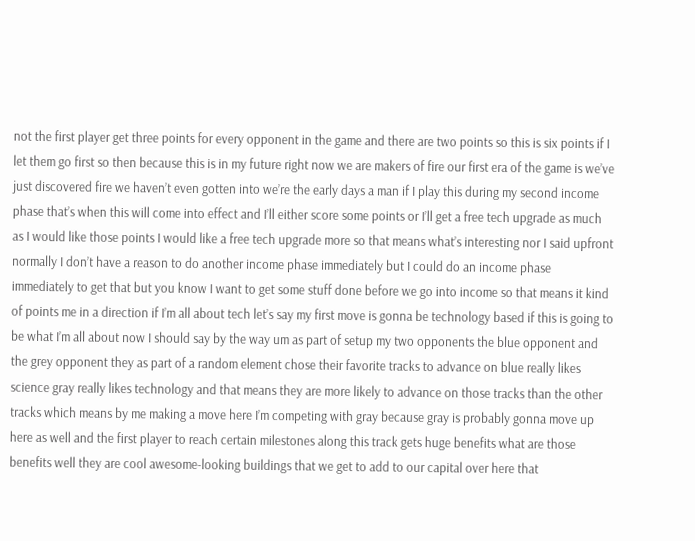not the first player get three points for every opponent in the game and there are two points so this is six points if I let them go first so then because this is in my future right now we are makers of fire our first era of the game is we’ve just discovered fire we haven’t even gotten into we’re the early days a man if I play this during my second income phase that’s when this will come into effect and I’ll either score some points or I’ll get a free tech upgrade as much as I would like those points I would like a free tech upgrade more so that means what’s interesting nor I said upfront normally I don’t have a reason to do another income phase immediately but I could do an income phase immediately to get that but you know I want to get some stuff done before we go into income so that means it kind of points me in a direction if I’m all about tech let’s say my first move is gonna be technology based if this is going to be what I’m all about now I should say by the way um as part of setup my two opponents the blue opponent and the grey opponent they as part of a random element chose their favorite tracks to advance on blue really likes science gray really likes technology and that means they are more likely to advance on those tracks than the other tracks which means by me making a move here I’m competing with gray because gray is probably gonna move up here as well and the first player to reach certain milestones along this track gets huge benefits what are those benefits well they are cool awesome-looking buildings that we get to add to our capital over here that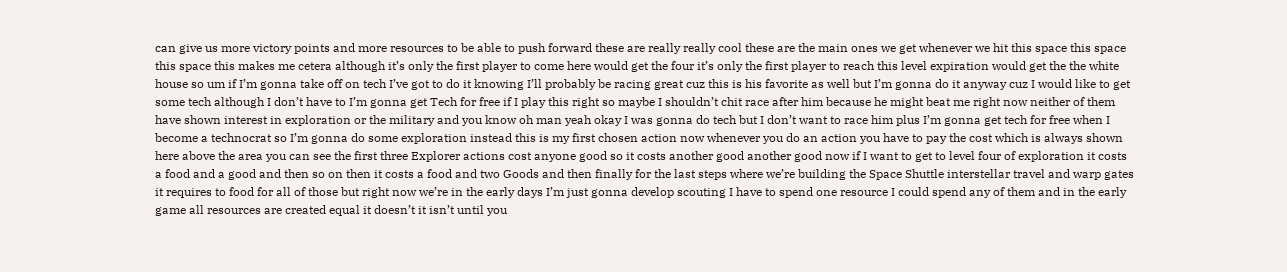can give us more victory points and more resources to be able to push forward these are really really cool these are the main ones we get whenever we hit this space this space this space this makes me cetera although it’s only the first player to come here would get the four it’s only the first player to reach this level expiration would get the the white house so um if I’m gonna take off on tech I’ve got to do it knowing I’ll probably be racing great cuz this is his favorite as well but I’m gonna do it anyway cuz I would like to get some tech although I don’t have to I’m gonna get Tech for free if I play this right so maybe I shouldn’t chit race after him because he might beat me right now neither of them have shown interest in exploration or the military and you know oh man yeah okay I was gonna do tech but I don’t want to race him plus I’m gonna get tech for free when I become a technocrat so I’m gonna do some exploration instead this is my first chosen action now whenever you do an action you have to pay the cost which is always shown here above the area you can see the first three Explorer actions cost anyone good so it costs another good another good now if I want to get to level four of exploration it costs a food and a good and then so on then it costs a food and two Goods and then finally for the last steps where we’re building the Space Shuttle interstellar travel and warp gates it requires to food for all of those but right now we’re in the early days I’m just gonna develop scouting I have to spend one resource I could spend any of them and in the early game all resources are created equal it doesn’t it isn’t until you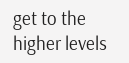get to the higher levels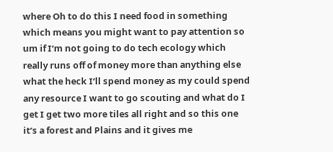where Oh to do this I need food in something which means you might want to pay attention so um if I’m not going to do tech ecology which really runs off of money more than anything else what the heck I’ll spend money as my could spend any resource I want to go scouting and what do I get I get two more tiles all right and so this one it’s a forest and Plains and it gives me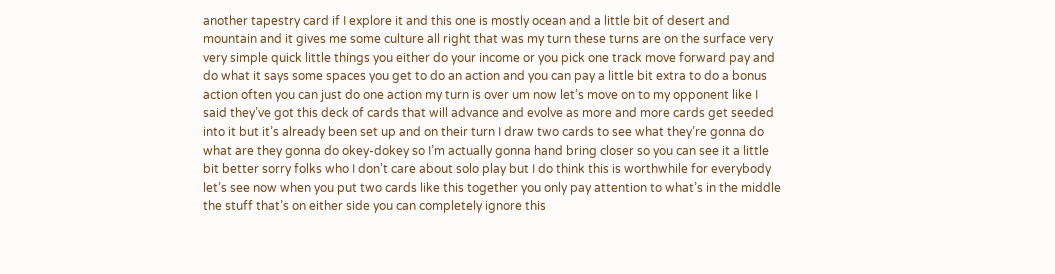another tapestry card if I explore it and this one is mostly ocean and a little bit of desert and mountain and it gives me some culture all right that was my turn these turns are on the surface very very simple quick little things you either do your income or you pick one track move forward pay and do what it says some spaces you get to do an action and you can pay a little bit extra to do a bonus action often you can just do one action my turn is over um now let’s move on to my opponent like I said they’ve got this deck of cards that will advance and evolve as more and more cards get seeded into it but it’s already been set up and on their turn I draw two cards to see what they’re gonna do what are they gonna do okey-dokey so I’m actually gonna hand bring closer so you can see it a little bit better sorry folks who I don’t care about solo play but I do think this is worthwhile for everybody let’s see now when you put two cards like this together you only pay attention to what’s in the middle the stuff that’s on either side you can completely ignore this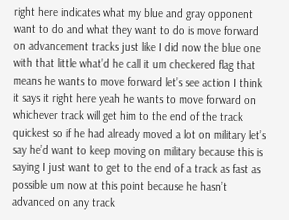right here indicates what my blue and gray opponent want to do and what they want to do is move forward on advancement tracks just like I did now the blue one with that little what’d he call it um checkered flag that means he wants to move forward let’s see action I think it says it right here yeah he wants to move forward on whichever track will get him to the end of the track quickest so if he had already moved a lot on military let’s say he’d want to keep moving on military because this is saying I just want to get to the end of a track as fast as possible um now at this point because he hasn’t advanced on any track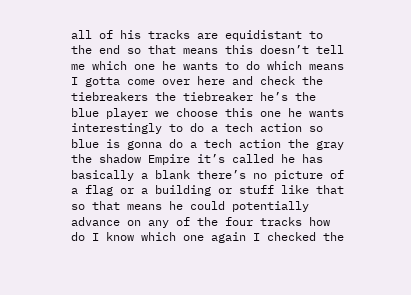all of his tracks are equidistant to the end so that means this doesn’t tell me which one he wants to do which means I gotta come over here and check the tiebreakers the tiebreaker he’s the blue player we choose this one he wants interestingly to do a tech action so blue is gonna do a tech action the gray the shadow Empire it’s called he has basically a blank there’s no picture of a flag or a building or stuff like that so that means he could potentially advance on any of the four tracks how do I know which one again I checked the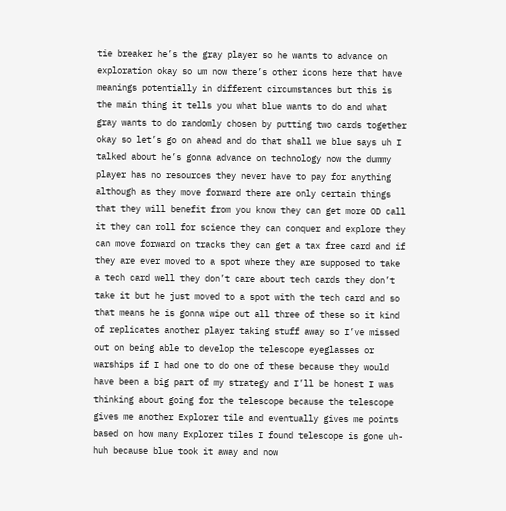tie breaker he’s the gray player so he wants to advance on exploration okay so um now there’s other icons here that have meanings potentially in different circumstances but this is the main thing it tells you what blue wants to do and what gray wants to do randomly chosen by putting two cards together okay so let’s go on ahead and do that shall we blue says uh I talked about he’s gonna advance on technology now the dummy player has no resources they never have to pay for anything although as they move forward there are only certain things that they will benefit from you know they can get more OD call it they can roll for science they can conquer and explore they can move forward on tracks they can get a tax free card and if they are ever moved to a spot where they are supposed to take a tech card well they don’t care about tech cards they don’t take it but he just moved to a spot with the tech card and so that means he is gonna wipe out all three of these so it kind of replicates another player taking stuff away so I’ve missed out on being able to develop the telescope eyeglasses or warships if I had one to do one of these because they would have been a big part of my strategy and I’ll be honest I was thinking about going for the telescope because the telescope gives me another Explorer tile and eventually gives me points based on how many Explorer tiles I found telescope is gone uh-huh because blue took it away and now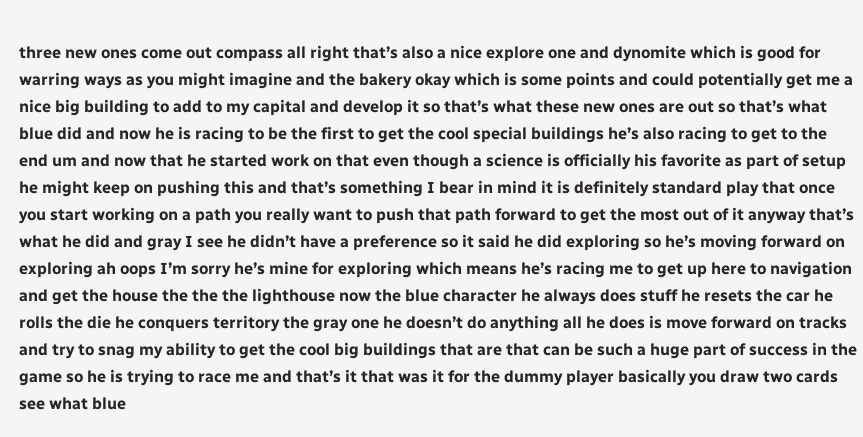three new ones come out compass all right that’s also a nice explore one and dynomite which is good for warring ways as you might imagine and the bakery okay which is some points and could potentially get me a nice big building to add to my capital and develop it so that’s what these new ones are out so that’s what blue did and now he is racing to be the first to get the cool special buildings he’s also racing to get to the end um and now that he started work on that even though a science is officially his favorite as part of setup he might keep on pushing this and that’s something I bear in mind it is definitely standard play that once you start working on a path you really want to push that path forward to get the most out of it anyway that’s what he did and gray I see he didn’t have a preference so it said he did exploring so he’s moving forward on exploring ah oops I’m sorry he’s mine for exploring which means he’s racing me to get up here to navigation and get the house the the the lighthouse now the blue character he always does stuff he resets the car he rolls the die he conquers territory the gray one he doesn’t do anything all he does is move forward on tracks and try to snag my ability to get the cool big buildings that are that can be such a huge part of success in the game so he is trying to race me and that’s it that was it for the dummy player basically you draw two cards see what blue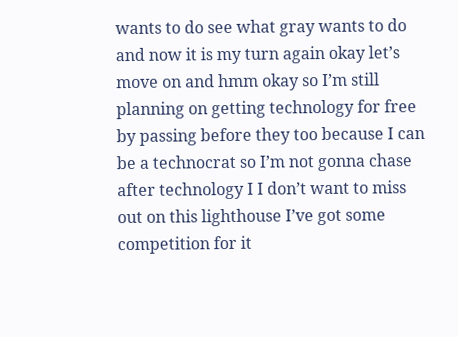wants to do see what gray wants to do and now it is my turn again okay let’s move on and hmm okay so I’m still planning on getting technology for free by passing before they too because I can be a technocrat so I’m not gonna chase after technology I I don’t want to miss out on this lighthouse I’ve got some competition for it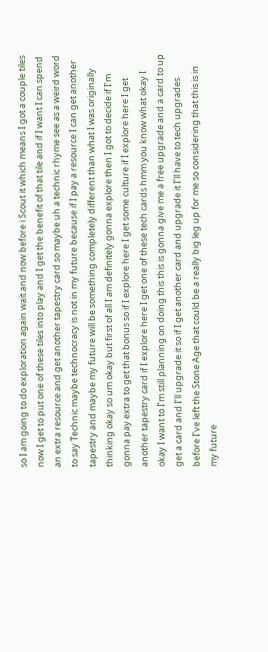so I am going to do exploration again wait and now before i Scout it which means I got a couple tiles now I get to put one of these tiles into play and I get the benefit of that tile and if I want I can spend an extra resource and get another tapestry card so maybe uh a technic rhyme see as a weird word to say Technic maybe technocracy is not in my future because if I pay a resource I can get another tapestry and maybe my future will be something completely different than what I was originally thinking okay so um okay but first of all I am definitely gonna explore then I got to decide if I’m gonna pay extra to get that bonus so if I explore here I get some culture if I explore here I get another tapestry card if I explore here I get one of these tech cards hmm you know what okay I okay I want to I’m still planning on doing this this is gonna give me a free upgrade and a card to up get a card and I’ll upgrade it so if I get another card and upgrade it I’ll have to tech upgrades before I’ve left the Stone Age that could be a really big leg up for me so considering that this is in my future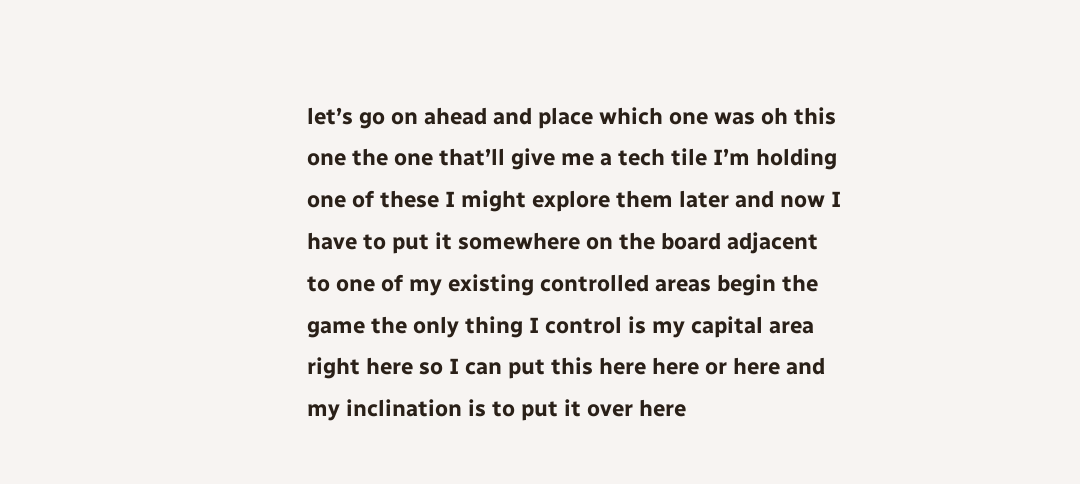let’s go on ahead and place which one was oh this one the one that’ll give me a tech tile I’m holding one of these I might explore them later and now I have to put it somewhere on the board adjacent to one of my existing controlled areas begin the game the only thing I control is my capital area right here so I can put this here here or here and my inclination is to put it over here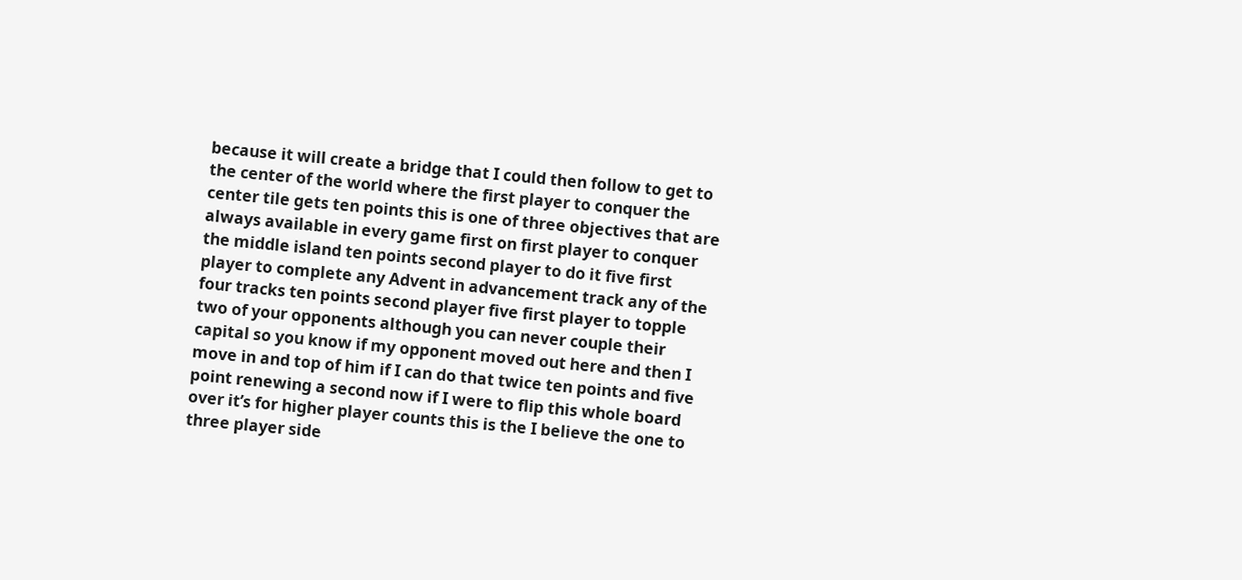because it will create a bridge that I could then follow to get to the center of the world where the first player to conquer the center tile gets ten points this is one of three objectives that are always available in every game first on first player to conquer the middle island ten points second player to do it five first player to complete any Advent in advancement track any of the four tracks ten points second player five first player to topple two of your opponents although you can never couple their capital so you know if my opponent moved out here and then I move in and top of him if I can do that twice ten points and five point renewing a second now if I were to flip this whole board over it’s for higher player counts this is the I believe the one to three player side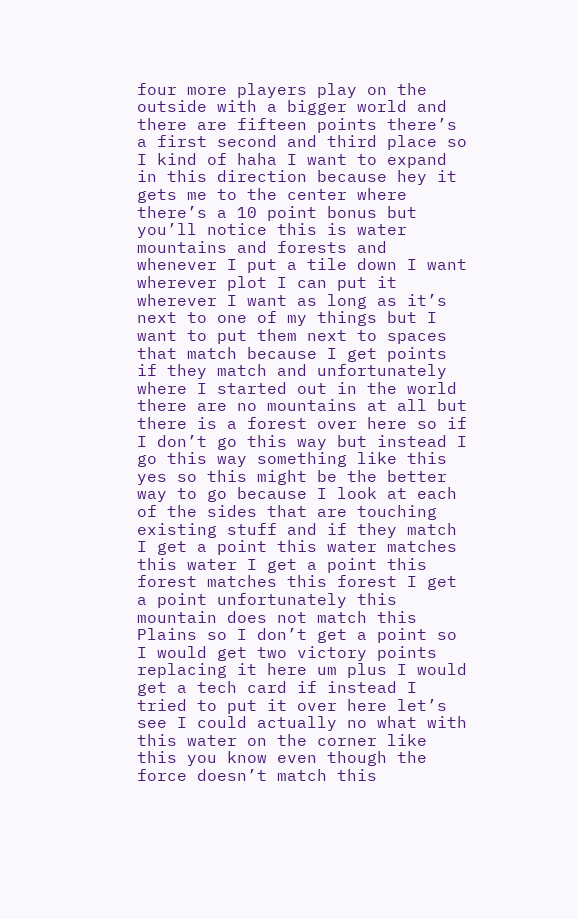four more players play on the outside with a bigger world and there are fifteen points there’s a first second and third place so I kind of haha I want to expand in this direction because hey it gets me to the center where there’s a 10 point bonus but you’ll notice this is water mountains and forests and whenever I put a tile down I want wherever plot I can put it wherever I want as long as it’s next to one of my things but I want to put them next to spaces that match because I get points if they match and unfortunately where I started out in the world there are no mountains at all but there is a forest over here so if I don’t go this way but instead I go this way something like this yes so this might be the better way to go because I look at each of the sides that are touching existing stuff and if they match I get a point this water matches this water I get a point this forest matches this forest I get a point unfortunately this mountain does not match this Plains so I don’t get a point so I would get two victory points replacing it here um plus I would get a tech card if instead I tried to put it over here let’s see I could actually no what with this water on the corner like this you know even though the force doesn’t match this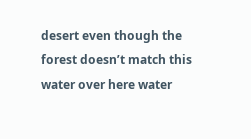desert even though the forest doesn’t match this water over here water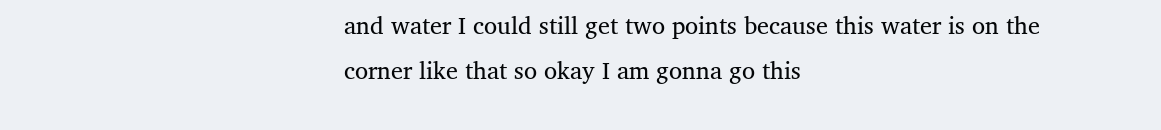and water I could still get two points because this water is on the corner like that so okay I am gonna go this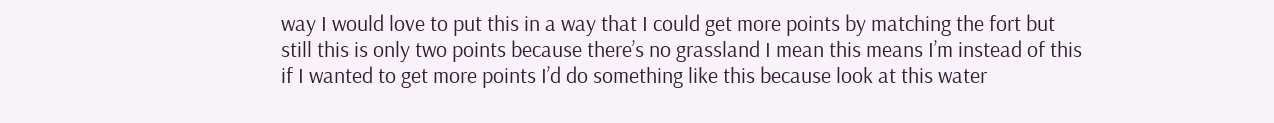way I would love to put this in a way that I could get more points by matching the fort but still this is only two points because there’s no grassland I mean this means I’m instead of this if I wanted to get more points I’d do something like this because look at this water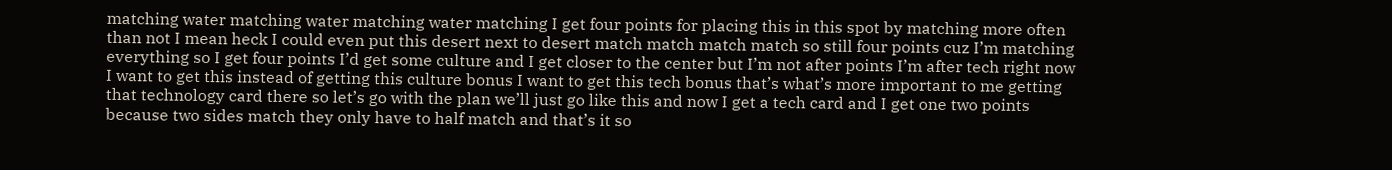matching water matching water matching water matching I get four points for placing this in this spot by matching more often than not I mean heck I could even put this desert next to desert match match match match so still four points cuz I’m matching everything so I get four points I’d get some culture and I get closer to the center but I’m not after points I’m after tech right now I want to get this instead of getting this culture bonus I want to get this tech bonus that’s what’s more important to me getting that technology card there so let’s go with the plan we’ll just go like this and now I get a tech card and I get one two points because two sides match they only have to half match and that’s it so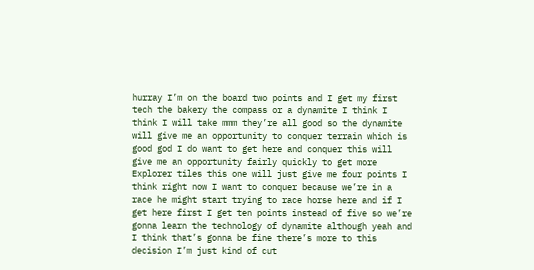hurray I’m on the board two points and I get my first tech the bakery the compass or a dynamite I think I think I will take mmm they’re all good so the dynamite will give me an opportunity to conquer terrain which is good god I do want to get here and conquer this will give me an opportunity fairly quickly to get more Explorer tiles this one will just give me four points I think right now I want to conquer because we’re in a race he might start trying to race horse here and if I get here first I get ten points instead of five so we’re gonna learn the technology of dynamite although yeah and I think that’s gonna be fine there’s more to this decision I’m just kind of cut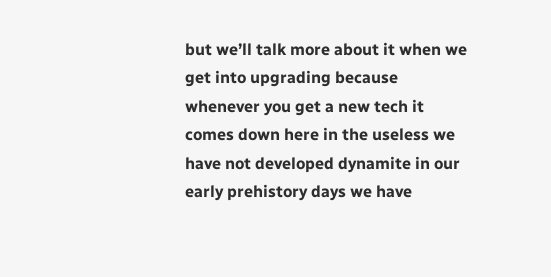but we’ll talk more about it when we get into upgrading because whenever you get a new tech it comes down here in the useless we have not developed dynamite in our early prehistory days we have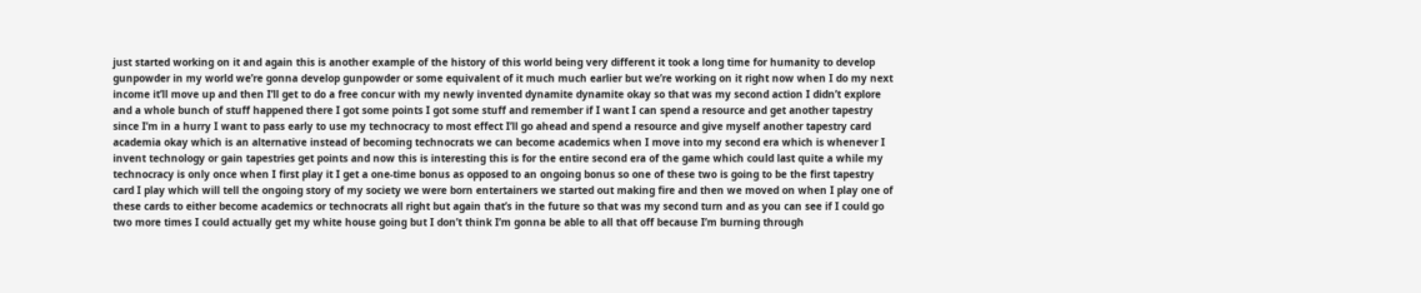just started working on it and again this is another example of the history of this world being very different it took a long time for humanity to develop gunpowder in my world we’re gonna develop gunpowder or some equivalent of it much much earlier but we’re working on it right now when I do my next income it’ll move up and then I’ll get to do a free concur with my newly invented dynamite dynamite okay so that was my second action I didn’t explore and a whole bunch of stuff happened there I got some points I got some stuff and remember if I want I can spend a resource and get another tapestry since I’m in a hurry I want to pass early to use my technocracy to most effect I’ll go ahead and spend a resource and give myself another tapestry card academia okay which is an alternative instead of becoming technocrats we can become academics when I move into my second era which is whenever I invent technology or gain tapestries get points and now this is interesting this is for the entire second era of the game which could last quite a while my technocracy is only once when I first play it I get a one-time bonus as opposed to an ongoing bonus so one of these two is going to be the first tapestry card I play which will tell the ongoing story of my society we were born entertainers we started out making fire and then we moved on when I play one of these cards to either become academics or technocrats all right but again that’s in the future so that was my second turn and as you can see if I could go two more times I could actually get my white house going but I don’t think I’m gonna be able to all that off because I’m burning through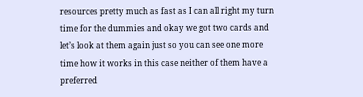resources pretty much as fast as I can all right my turn time for the dummies and okay we got two cards and let’s look at them again just so you can see one more time how it works in this case neither of them have a preferred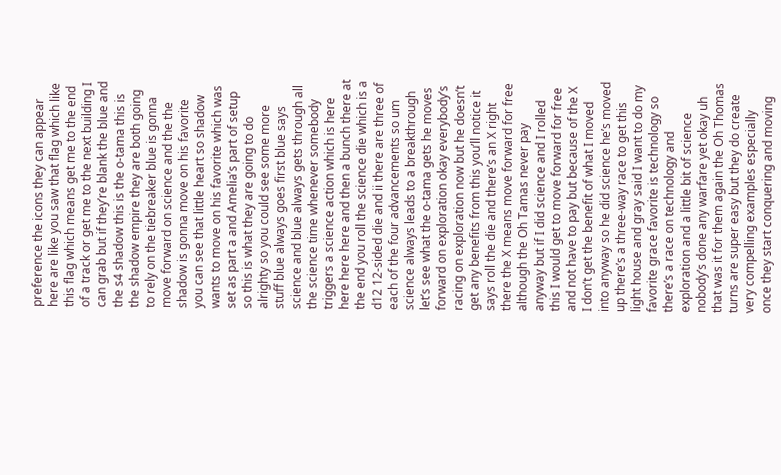preference the icons they can appear here are like you saw that flag which like this flag which means get me to the end of a track or get me to the next building I can grab but if they’re blank the blue and the s4 shadow this is the o-tama this is the shadow empire they are both going to rely on the tiebreaker blue is gonna move forward on science and the the shadow is gonna move on his favorite you can see that little heart so shadow wants to move on his favorite which was set as part a and Amelia’s part of setup so this is what they are going to do alrighty so you could see some more stuff blue always goes first blue says science and blue always gets through all the science time whenever somebody triggers a science action which is here here here here and then a bunch there at the end you roll the science die which is a d12 12-sided die and ii there are three of each of the four advancements so um science always leads to a breakthrough let’s see what the o-tama gets he moves forward on exploration okay everybody’s racing on exploration now but he doesn’t get any benefits from this you’ll notice it says roll the die and there’s an X right there the X means move forward for free although the Oh Tamas never pay anyway but if I did science and I rolled this I would get to move forward for free and not have to pay but because of the X I don’t get the benefit of what I moved into anyway so he did science he’s moved up there’s a three-way race to get this light house and gray said I want to do my favorite grace favorite is technology so there’s a race on technology and exploration and a little bit of science nobody’s done any warfare yet okay uh that was it for them again the Oh Thomas turns are super easy but they do create very compelling examples especially once they start conquering and moving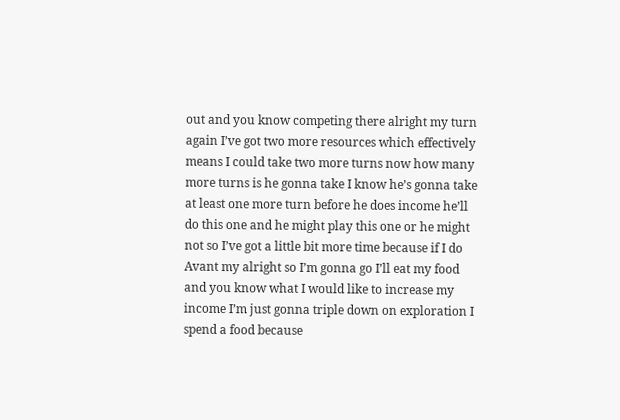out and you know competing there alright my turn again I’ve got two more resources which effectively means I could take two more turns now how many more turns is he gonna take I know he’s gonna take at least one more turn before he does income he’ll do this one and he might play this one or he might not so I’ve got a little bit more time because if I do Avant my alright so I’m gonna go I’ll eat my food and you know what I would like to increase my income I’m just gonna triple down on exploration I spend a food because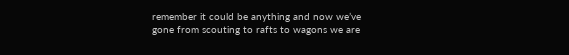remember it could be anything and now we’ve gone from scouting to rafts to wagons we are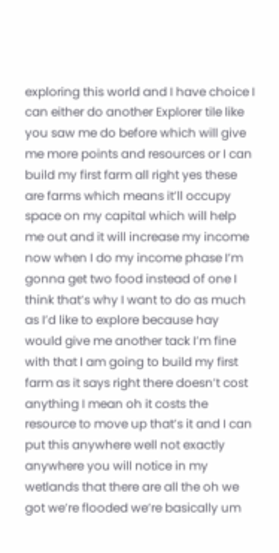exploring this world and I have choice I can either do another Explorer tile like you saw me do before which will give me more points and resources or I can build my first farm all right yes these are farms which means it’ll occupy space on my capital which will help me out and it will increase my income now when I do my income phase I’m gonna get two food instead of one I think that’s why I want to do as much as I’d like to explore because hay would give me another tack I’m fine with that I am going to build my first farm as it says right there doesn’t cost anything I mean oh it costs the resource to move up that’s it and I can put this anywhere well not exactly anywhere you will notice in my wetlands that there are all the oh we got we’re flooded we’re basically um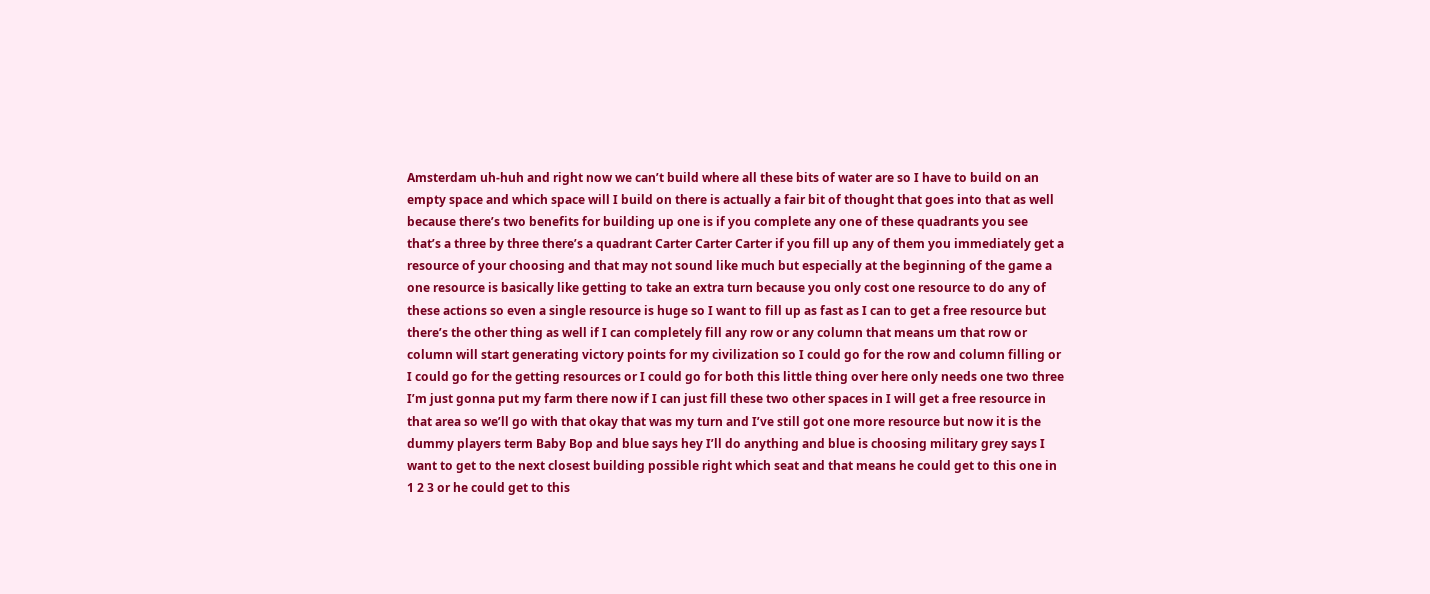Amsterdam uh-huh and right now we can’t build where all these bits of water are so I have to build on an empty space and which space will I build on there is actually a fair bit of thought that goes into that as well because there’s two benefits for building up one is if you complete any one of these quadrants you see that’s a three by three there’s a quadrant Carter Carter Carter if you fill up any of them you immediately get a resource of your choosing and that may not sound like much but especially at the beginning of the game a one resource is basically like getting to take an extra turn because you only cost one resource to do any of these actions so even a single resource is huge so I want to fill up as fast as I can to get a free resource but there’s the other thing as well if I can completely fill any row or any column that means um that row or column will start generating victory points for my civilization so I could go for the row and column filling or I could go for the getting resources or I could go for both this little thing over here only needs one two three I’m just gonna put my farm there now if I can just fill these two other spaces in I will get a free resource in that area so we’ll go with that okay that was my turn and I’ve still got one more resource but now it is the dummy players term Baby Bop and blue says hey I’ll do anything and blue is choosing military grey says I want to get to the next closest building possible right which seat and that means he could get to this one in 1 2 3 or he could get to this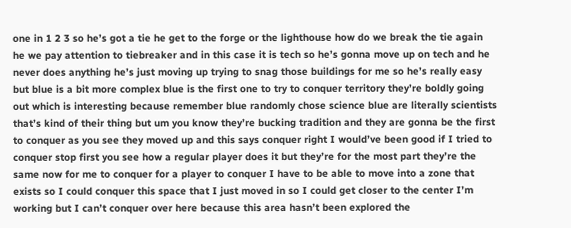one in 1 2 3 so he’s got a tie he get to the forge or the lighthouse how do we break the tie again he we pay attention to tiebreaker and in this case it is tech so he’s gonna move up on tech and he never does anything he’s just moving up trying to snag those buildings for me so he’s really easy but blue is a bit more complex blue is the first one to try to conquer territory they’re boldly going out which is interesting because remember blue randomly chose science blue are literally scientists that’s kind of their thing but um you know they’re bucking tradition and they are gonna be the first to conquer as you see they moved up and this says conquer right I would’ve been good if I tried to conquer stop first you see how a regular player does it but they’re for the most part they’re the same now for me to conquer for a player to conquer I have to be able to move into a zone that exists so I could conquer this space that I just moved in so I could get closer to the center I’m working but I can’t conquer over here because this area hasn’t been explored the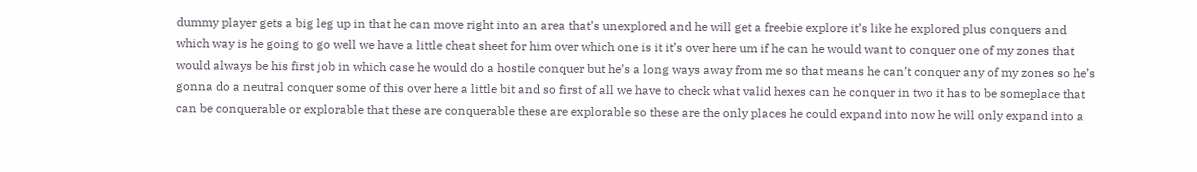dummy player gets a big leg up in that he can move right into an area that’s unexplored and he will get a freebie explore it’s like he explored plus conquers and which way is he going to go well we have a little cheat sheet for him over which one is it it’s over here um if he can he would want to conquer one of my zones that would always be his first job in which case he would do a hostile conquer but he’s a long ways away from me so that means he can’t conquer any of my zones so he’s gonna do a neutral conquer some of this over here a little bit and so first of all we have to check what valid hexes can he conquer in two it has to be someplace that can be conquerable or explorable that these are conquerable these are explorable so these are the only places he could expand into now he will only expand into a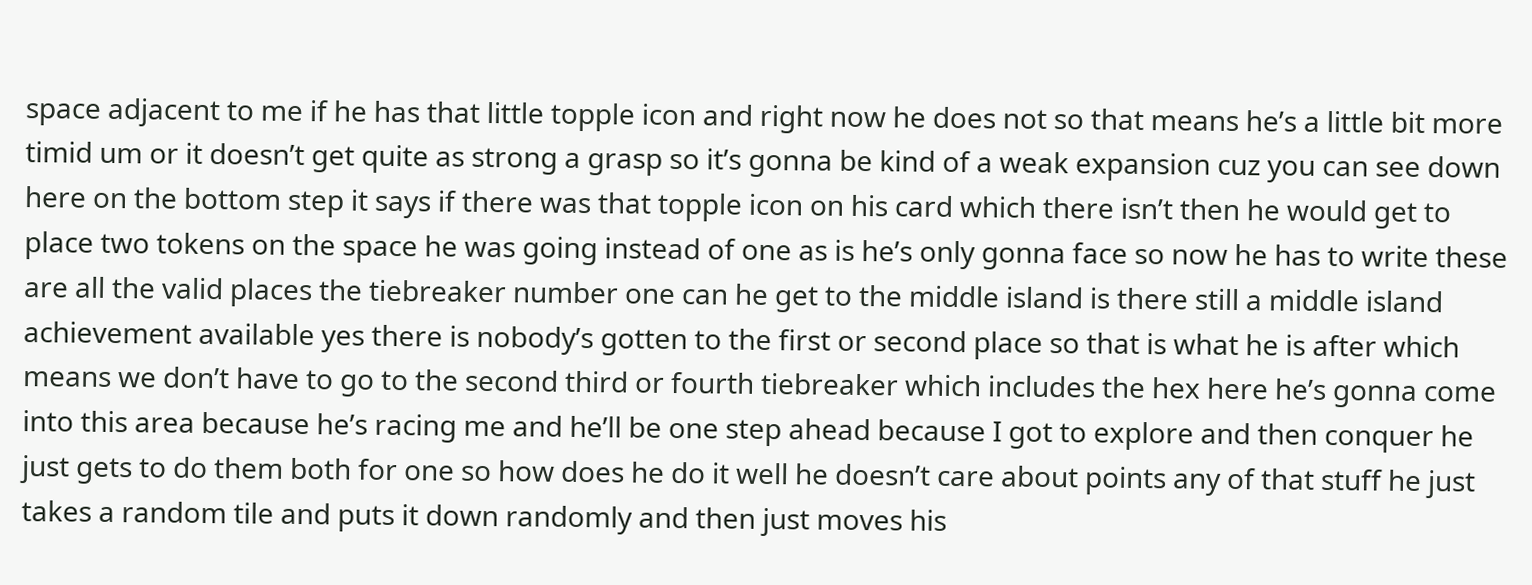space adjacent to me if he has that little topple icon and right now he does not so that means he’s a little bit more timid um or it doesn’t get quite as strong a grasp so it’s gonna be kind of a weak expansion cuz you can see down here on the bottom step it says if there was that topple icon on his card which there isn’t then he would get to place two tokens on the space he was going instead of one as is he’s only gonna face so now he has to write these are all the valid places the tiebreaker number one can he get to the middle island is there still a middle island achievement available yes there is nobody’s gotten to the first or second place so that is what he is after which means we don’t have to go to the second third or fourth tiebreaker which includes the hex here he’s gonna come into this area because he’s racing me and he’ll be one step ahead because I got to explore and then conquer he just gets to do them both for one so how does he do it well he doesn’t care about points any of that stuff he just takes a random tile and puts it down randomly and then just moves his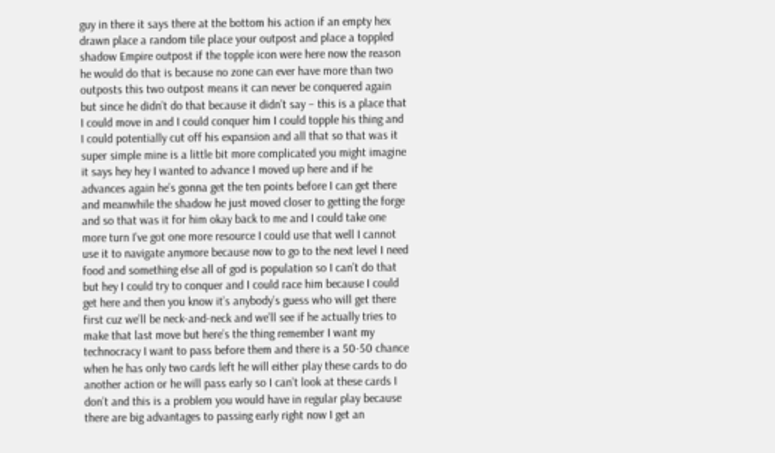guy in there it says there at the bottom his action if an empty hex drawn place a random tile place your outpost and place a toppled shadow Empire outpost if the topple icon were here now the reason he would do that is because no zone can ever have more than two outposts this two outpost means it can never be conquered again but since he didn’t do that because it didn’t say – this is a place that I could move in and I could conquer him I could topple his thing and I could potentially cut off his expansion and all that so that was it super simple mine is a little bit more complicated you might imagine it says hey hey I wanted to advance I moved up here and if he advances again he’s gonna get the ten points before I can get there and meanwhile the shadow he just moved closer to getting the forge and so that was it for him okay back to me and I could take one more turn I’ve got one more resource I could use that well I cannot use it to navigate anymore because now to go to the next level I need food and something else all of god is population so I can’t do that but hey I could try to conquer and I could race him because I could get here and then you know it’s anybody’s guess who will get there first cuz we’ll be neck-and-neck and we’ll see if he actually tries to make that last move but here’s the thing remember I want my technocracy I want to pass before them and there is a 50-50 chance when he has only two cards left he will either play these cards to do another action or he will pass early so I can’t look at these cards I don’t and this is a problem you would have in regular play because there are big advantages to passing early right now I get an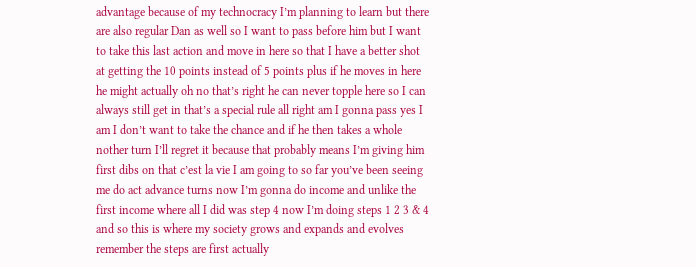advantage because of my technocracy I’m planning to learn but there are also regular Dan as well so I want to pass before him but I want to take this last action and move in here so that I have a better shot at getting the 10 points instead of 5 points plus if he moves in here he might actually oh no that’s right he can never topple here so I can always still get in that’s a special rule all right am I gonna pass yes I am I don’t want to take the chance and if he then takes a whole nother turn I’ll regret it because that probably means I’m giving him first dibs on that c’est la vie I am going to so far you’ve been seeing me do act advance turns now I’m gonna do income and unlike the first income where all I did was step 4 now I’m doing steps 1 2 3 & 4 and so this is where my society grows and expands and evolves remember the steps are first actually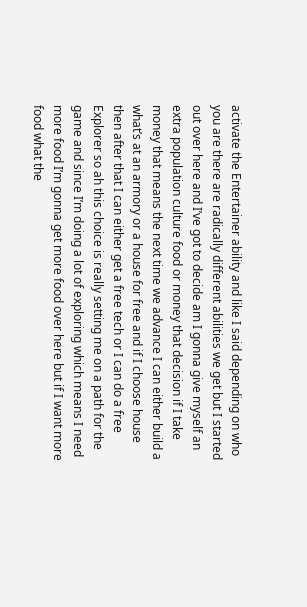activate the Entertainer ability and like I said depending on who you are there are radically different abilities we get but I started out over here and I’ve got to decide am I gonna give myself an extra population culture food or money that decision if I take money that means the next time we advance I can either build a what’s at an armory or a house for free and if I choose house then after that I can either get a free tech or I can do a free Explorer so ah this choice is really setting me on a path for the game and since I’m doing a lot of exploring which means I need more food I’m gonna get more food over here but if I want more food what the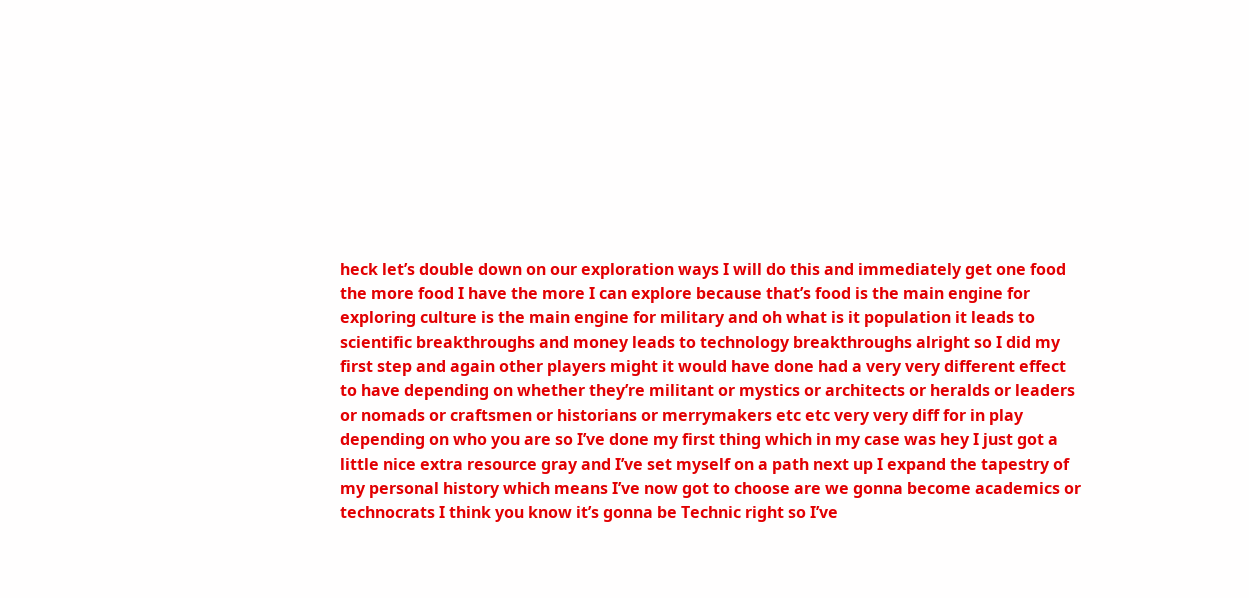heck let’s double down on our exploration ways I will do this and immediately get one food the more food I have the more I can explore because that’s food is the main engine for exploring culture is the main engine for military and oh what is it population it leads to scientific breakthroughs and money leads to technology breakthroughs alright so I did my first step and again other players might it would have done had a very very different effect to have depending on whether they’re militant or mystics or architects or heralds or leaders or nomads or craftsmen or historians or merrymakers etc etc very very diff for in play depending on who you are so I’ve done my first thing which in my case was hey I just got a little nice extra resource gray and I’ve set myself on a path next up I expand the tapestry of my personal history which means I’ve now got to choose are we gonna become academics or technocrats I think you know it’s gonna be Technic right so I’ve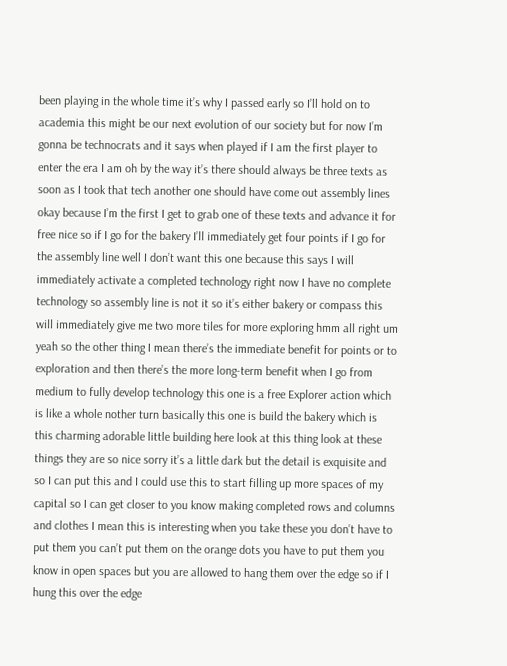been playing in the whole time it’s why I passed early so I’ll hold on to academia this might be our next evolution of our society but for now I’m gonna be technocrats and it says when played if I am the first player to enter the era I am oh by the way it’s there should always be three texts as soon as I took that tech another one should have come out assembly lines okay because I’m the first I get to grab one of these texts and advance it for free nice so if I go for the bakery I’ll immediately get four points if I go for the assembly line well I don’t want this one because this says I will immediately activate a completed technology right now I have no complete technology so assembly line is not it so it’s either bakery or compass this will immediately give me two more tiles for more exploring hmm all right um yeah so the other thing I mean there’s the immediate benefit for points or to exploration and then there’s the more long-term benefit when I go from medium to fully develop technology this one is a free Explorer action which is like a whole nother turn basically this one is build the bakery which is this charming adorable little building here look at this thing look at these things they are so nice sorry it’s a little dark but the detail is exquisite and so I can put this and I could use this to start filling up more spaces of my capital so I can get closer to you know making completed rows and columns and clothes I mean this is interesting when you take these you don’t have to put them you can’t put them on the orange dots you have to put them you know in open spaces but you are allowed to hang them over the edge so if I hung this over the edge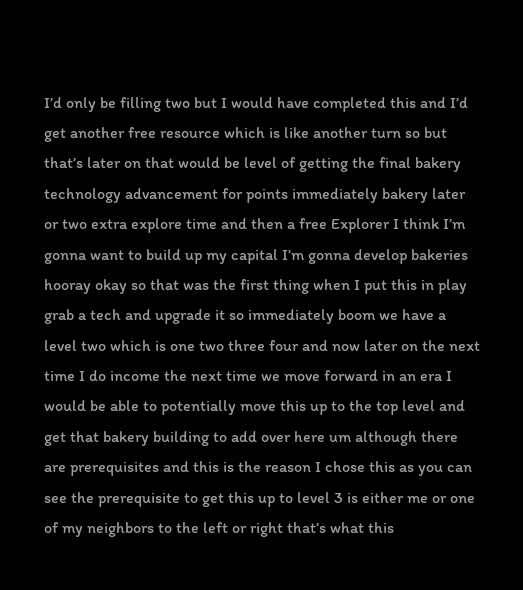I’d only be filling two but I would have completed this and I’d get another free resource which is like another turn so but that’s later on that would be level of getting the final bakery technology advancement for points immediately bakery later or two extra explore time and then a free Explorer I think I’m gonna want to build up my capital I’m gonna develop bakeries hooray okay so that was the first thing when I put this in play grab a tech and upgrade it so immediately boom we have a level two which is one two three four and now later on the next time I do income the next time we move forward in an era I would be able to potentially move this up to the top level and get that bakery building to add over here um although there are prerequisites and this is the reason I chose this as you can see the prerequisite to get this up to level 3 is either me or one of my neighbors to the left or right that’s what this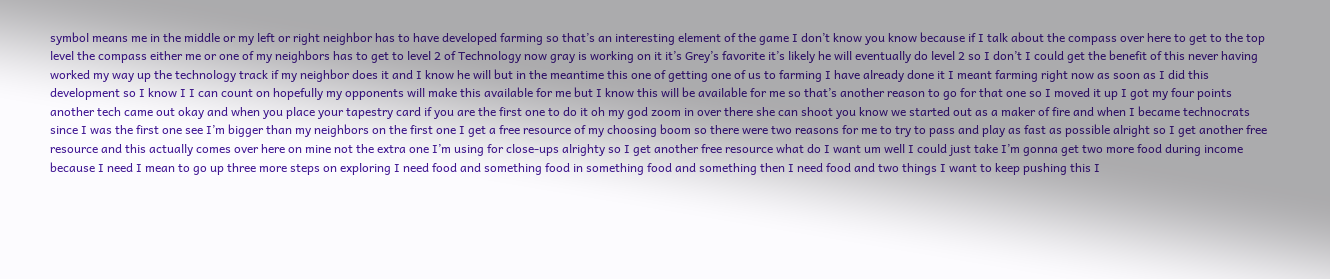symbol means me in the middle or my left or right neighbor has to have developed farming so that’s an interesting element of the game I don’t know you know because if I talk about the compass over here to get to the top level the compass either me or one of my neighbors has to get to level 2 of Technology now gray is working on it it’s Grey’s favorite it’s likely he will eventually do level 2 so I don’t I could get the benefit of this never having worked my way up the technology track if my neighbor does it and I know he will but in the meantime this one of getting one of us to farming I have already done it I meant farming right now as soon as I did this development so I know I I can count on hopefully my opponents will make this available for me but I know this will be available for me so that’s another reason to go for that one so I moved it up I got my four points another tech came out okay and when you place your tapestry card if you are the first one to do it oh my god zoom in over there she can shoot you know we started out as a maker of fire and when I became technocrats since I was the first one see I’m bigger than my neighbors on the first one I get a free resource of my choosing boom so there were two reasons for me to try to pass and play as fast as possible alright so I get another free resource and this actually comes over here on mine not the extra one I’m using for close-ups alrighty so I get another free resource what do I want um well I could just take I’m gonna get two more food during income because I need I mean to go up three more steps on exploring I need food and something food in something food and something then I need food and two things I want to keep pushing this I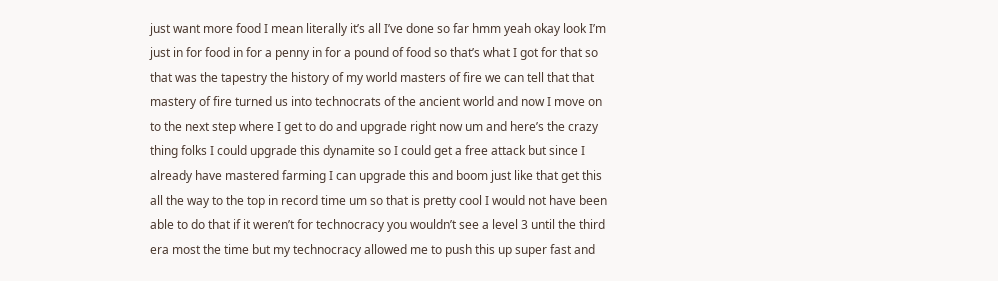just want more food I mean literally it’s all I’ve done so far hmm yeah okay look I’m just in for food in for a penny in for a pound of food so that’s what I got for that so that was the tapestry the history of my world masters of fire we can tell that that mastery of fire turned us into technocrats of the ancient world and now I move on to the next step where I get to do and upgrade right now um and here’s the crazy thing folks I could upgrade this dynamite so I could get a free attack but since I already have mastered farming I can upgrade this and boom just like that get this all the way to the top in record time um so that is pretty cool I would not have been able to do that if it weren’t for technocracy you wouldn’t see a level 3 until the third era most the time but my technocracy allowed me to push this up super fast and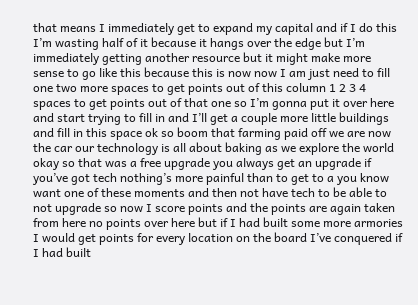that means I immediately get to expand my capital and if I do this I’m wasting half of it because it hangs over the edge but I’m immediately getting another resource but it might make more sense to go like this because this is now now I am just need to fill one two more spaces to get points out of this column 1 2 3 4 spaces to get points out of that one so I’m gonna put it over here and start trying to fill in and I’ll get a couple more little buildings and fill in this space ok so boom that farming paid off we are now the car our technology is all about baking as we explore the world okay so that was a free upgrade you always get an upgrade if you’ve got tech nothing’s more painful than to get to a you know want one of these moments and then not have tech to be able to not upgrade so now I score points and the points are again taken from here no points over here but if I had built some more armories I would get points for every location on the board I’ve conquered if I had built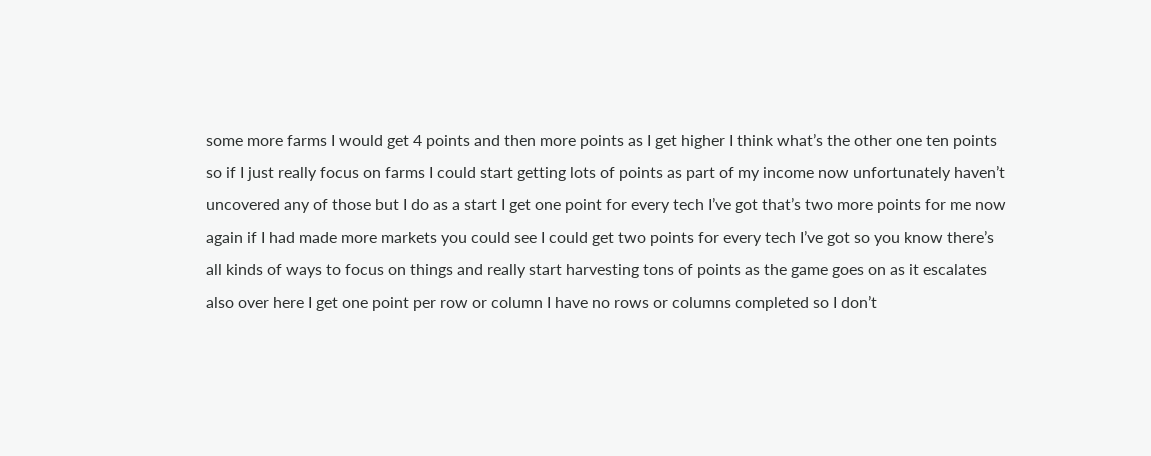some more farms I would get 4 points and then more points as I get higher I think what’s the other one ten points so if I just really focus on farms I could start getting lots of points as part of my income now unfortunately haven’t uncovered any of those but I do as a start I get one point for every tech I’ve got that’s two more points for me now again if I had made more markets you could see I could get two points for every tech I’ve got so you know there’s all kinds of ways to focus on things and really start harvesting tons of points as the game goes on as it escalates also over here I get one point per row or column I have no rows or columns completed so I don’t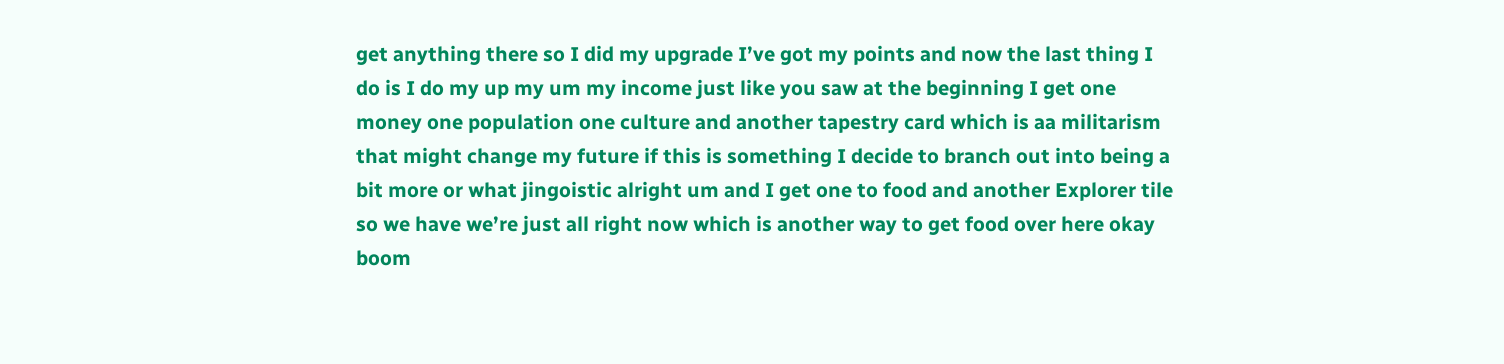get anything there so I did my upgrade I’ve got my points and now the last thing I do is I do my up my um my income just like you saw at the beginning I get one money one population one culture and another tapestry card which is aa militarism that might change my future if this is something I decide to branch out into being a bit more or what jingoistic alright um and I get one to food and another Explorer tile so we have we’re just all right now which is another way to get food over here okay boom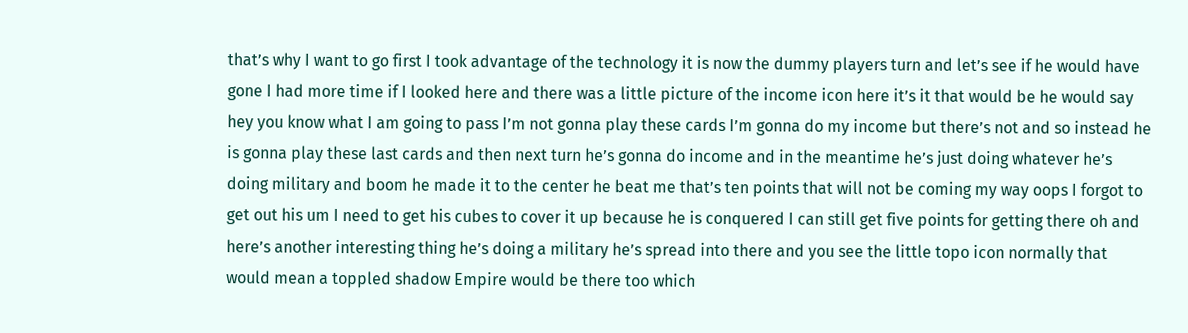that’s why I want to go first I took advantage of the technology it is now the dummy players turn and let’s see if he would have gone I had more time if I looked here and there was a little picture of the income icon here it’s it that would be he would say hey you know what I am going to pass I’m not gonna play these cards I’m gonna do my income but there’s not and so instead he is gonna play these last cards and then next turn he’s gonna do income and in the meantime he’s just doing whatever he’s doing military and boom he made it to the center he beat me that’s ten points that will not be coming my way oops I forgot to get out his um I need to get his cubes to cover it up because he is conquered I can still get five points for getting there oh and here’s another interesting thing he’s doing a military he’s spread into there and you see the little topo icon normally that would mean a toppled shadow Empire would be there too which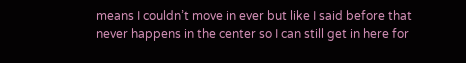means I couldn’t move in ever but like I said before that never happens in the center so I can still get in here for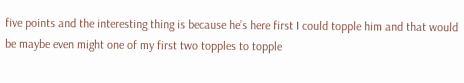five points and the interesting thing is because he’s here first I could topple him and that would be maybe even might one of my first two topples to topple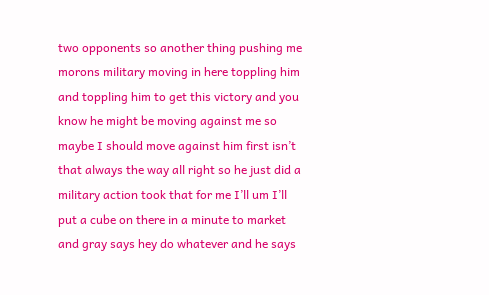two opponents so another thing pushing me morons military moving in here toppling him and toppling him to get this victory and you know he might be moving against me so maybe I should move against him first isn’t that always the way all right so he just did a military action took that for me I’ll um I’ll put a cube on there in a minute to market and gray says hey do whatever and he says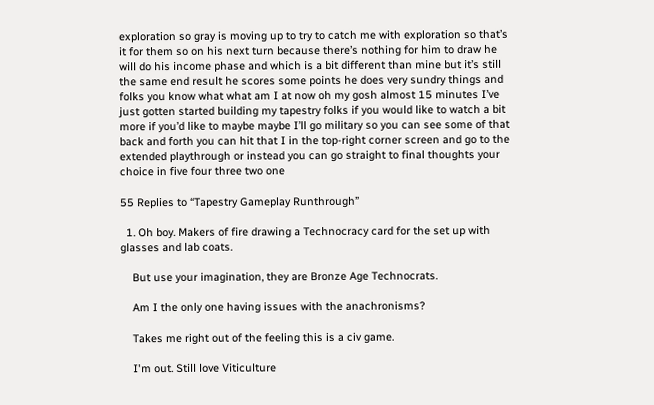exploration so gray is moving up to try to catch me with exploration so that’s it for them so on his next turn because there’s nothing for him to draw he will do his income phase and which is a bit different than mine but it’s still the same end result he scores some points he does very sundry things and folks you know what what am I at now oh my gosh almost 15 minutes I’ve just gotten started building my tapestry folks if you would like to watch a bit more if you’d like to maybe maybe I’ll go military so you can see some of that back and forth you can hit that I in the top-right corner screen and go to the extended playthrough or instead you can go straight to final thoughts your choice in five four three two one

55 Replies to “Tapestry Gameplay Runthrough”

  1. Oh boy. Makers of fire drawing a Technocracy card for the set up with glasses and lab coats.

    But use your imagination, they are Bronze Age Technocrats.

    Am I the only one having issues with the anachronisms?

    Takes me right out of the feeling this is a civ game.

    I'm out. Still love Viticulture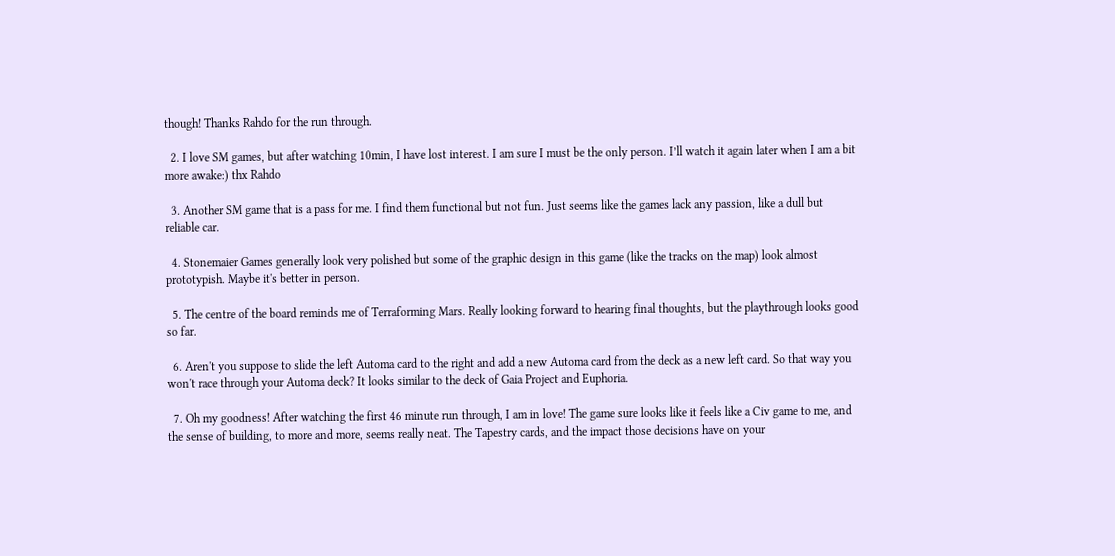though! Thanks Rahdo for the run through.

  2. I love SM games, but after watching 10min, I have lost interest. I am sure I must be the only person. I’ll watch it again later when I am a bit more awake:) thx Rahdo

  3. Another SM game that is a pass for me. I find them functional but not fun. Just seems like the games lack any passion, like a dull but reliable car.

  4. Stonemaier Games generally look very polished but some of the graphic design in this game (like the tracks on the map) look almost prototypish. Maybe it's better in person.

  5. The centre of the board reminds me of Terraforming Mars. Really looking forward to hearing final thoughts, but the playthrough looks good so far.

  6. Aren't you suppose to slide the left Automa card to the right and add a new Automa card from the deck as a new left card. So that way you won't race through your Automa deck? It looks similar to the deck of Gaia Project and Euphoria.

  7. Oh my goodness! After watching the first 46 minute run through, I am in love! The game sure looks like it feels like a Civ game to me, and the sense of building, to more and more, seems really neat. The Tapestry cards, and the impact those decisions have on your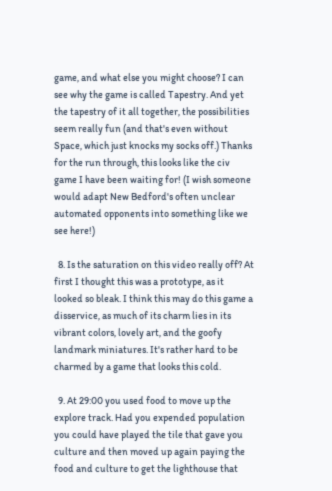game, and what else you might choose? I can see why the game is called Tapestry. And yet the tapestry of it all together, the possibilities seem really fun (and that's even without Space, which just knocks my socks off.) Thanks for the run through, this looks like the civ game I have been waiting for! (I wish someone would adapt New Bedford's often unclear automated opponents into something like we see here!)

  8. Is the saturation on this video really off? At first I thought this was a prototype, as it looked so bleak. I think this may do this game a disservice, as much of its charm lies in its vibrant colors, lovely art, and the goofy landmark miniatures. It's rather hard to be charmed by a game that looks this cold.

  9. At 29:00 you used food to move up the explore track. Had you expended population you could have played the tile that gave you culture and then moved up again paying the food and culture to get the lighthouse that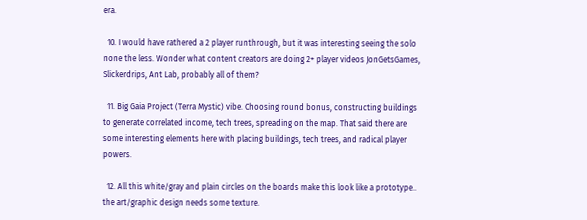era.

  10. I would have rathered a 2 player runthrough, but it was interesting seeing the solo none the less. Wonder what content creators are doing 2+ player videos JonGetsGames, Slickerdrips, Ant Lab, probably all of them?

  11. Big Gaia Project (Terra Mystic) vibe. Choosing round bonus, constructing buildings to generate correlated income, tech trees, spreading on the map. That said there are some interesting elements here with placing buildings, tech trees, and radical player powers.

  12. All this white/gray and plain circles on the boards make this look like a prototype.. the art/graphic design needs some texture.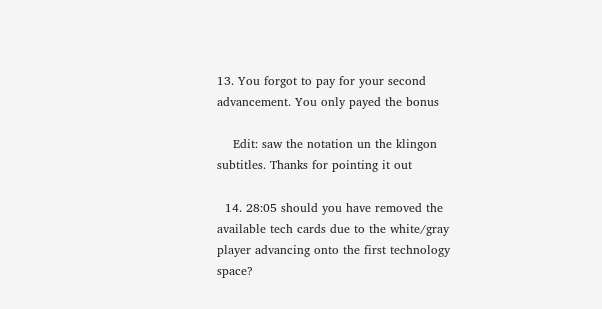13. You forgot to pay for your second advancement. You only payed the bonus

    Edit: saw the notation un the klingon subtitles. Thanks for pointing it out

  14. 28:05 should you have removed the available tech cards due to the white/gray player advancing onto the first technology space?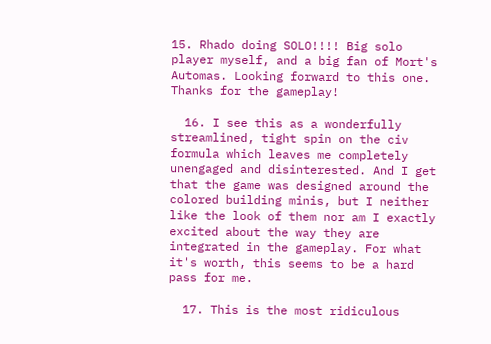15. Rhado doing SOLO!!!! Big solo player myself, and a big fan of Mort's Automas. Looking forward to this one. Thanks for the gameplay!

  16. I see this as a wonderfully streamlined, tight spin on the civ formula which leaves me completely unengaged and disinterested. And I get that the game was designed around the colored building minis, but I neither like the look of them nor am I exactly excited about the way they are integrated in the gameplay. For what it's worth, this seems to be a hard pass for me.

  17. This is the most ridiculous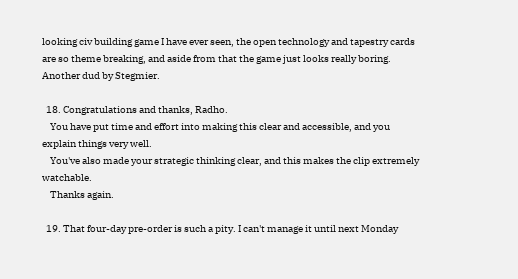looking civ building game I have ever seen, the open technology and tapestry cards are so theme breaking, and aside from that the game just looks really boring. Another dud by Stegmier.

  18. Congratulations and thanks, Radho.
    You have put time and effort into making this clear and accessible, and you explain things very well.
    You've also made your strategic thinking clear, and this makes the clip extremely watchable.
    Thanks again.

  19. That four-day pre-order is such a pity. I can't manage it until next Monday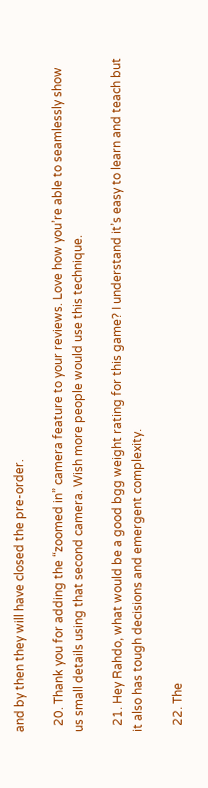and by then they will have closed the pre-order.

  20. Thank you for adding the “zoomed in” camera feature to your reviews. Love how you’re able to seamlessly show us small details using that second camera. Wish more people would use this technique.

  21. Hey Rahdo, what would be a good bgg weight rating for this game? I understand it’s easy to learn and teach but it also has tough decisions and emergent complexity.

  22. The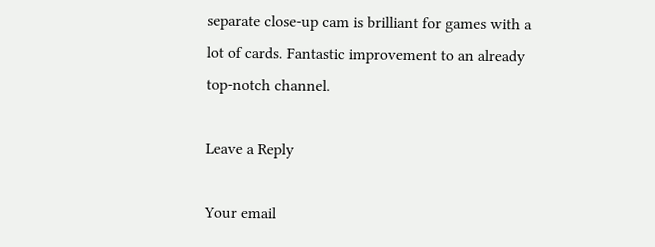separate close-up cam is brilliant for games with a lot of cards. Fantastic improvement to an already top-notch channel.

Leave a Reply

Your email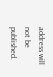address will not be published.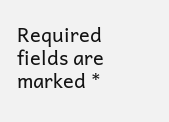Required fields are marked *